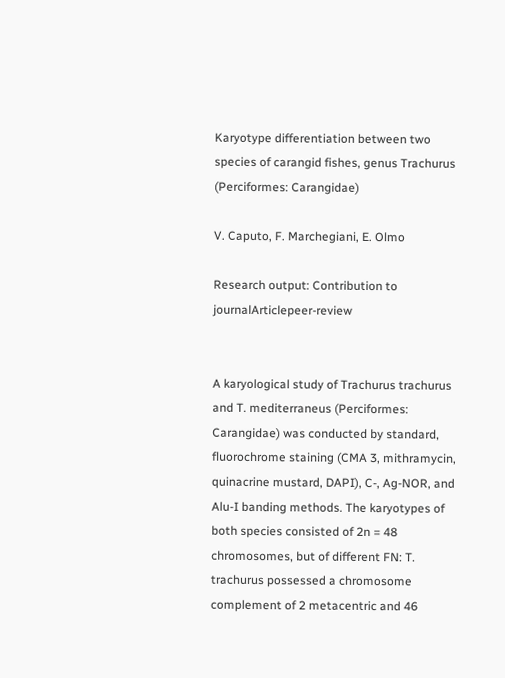Karyotype differentiation between two species of carangid fishes, genus Trachurus (Perciformes: Carangidae)

V. Caputo, F. Marchegiani, E. Olmo

Research output: Contribution to journalArticlepeer-review


A karyological study of Trachurus trachurus and T. mediterraneus (Perciformes: Carangidae) was conducted by standard, fluorochrome staining (CMA 3, mithramycin, quinacrine mustard, DAPI), C-, Ag-NOR, and Alu-I banding methods. The karyotypes of both species consisted of 2n = 48 chromosomes, but of different FN: T. trachurus possessed a chromosome complement of 2 metacentric and 46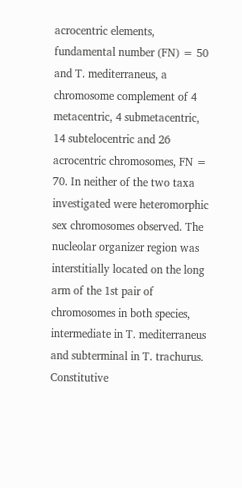acrocentric elements, fundamental number (FN) = 50 and T. mediterraneus, a chromosome complement of 4 metacentric, 4 submetacentric, 14 subtelocentric and 26 acrocentric chromosomes, FN = 70. In neither of the two taxa investigated were heteromorphic sex chromosomes observed. The nucleolar organizer region was interstitially located on the long arm of the 1st pair of chromosomes in both species, intermediate in T. mediterraneus and subterminal in T. trachurus. Constitutive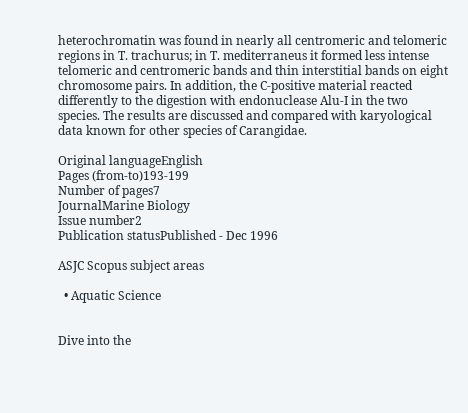heterochromatin was found in nearly all centromeric and telomeric regions in T. trachurus; in T. mediterraneus it formed less intense telomeric and centromeric bands and thin interstitial bands on eight chromosome pairs. In addition, the C-positive material reacted differently to the digestion with endonuclease Alu-I in the two species. The results are discussed and compared with karyological data known for other species of Carangidae.

Original languageEnglish
Pages (from-to)193-199
Number of pages7
JournalMarine Biology
Issue number2
Publication statusPublished - Dec 1996

ASJC Scopus subject areas

  • Aquatic Science


Dive into the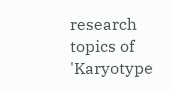research topics of 'Karyotype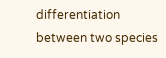differentiation between two species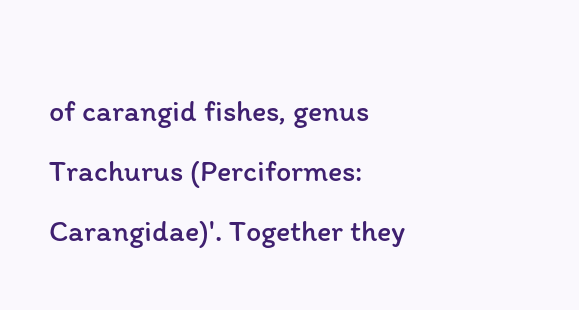of carangid fishes, genus Trachurus (Perciformes: Carangidae)'. Together they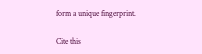form a unique fingerprint.

Cite this